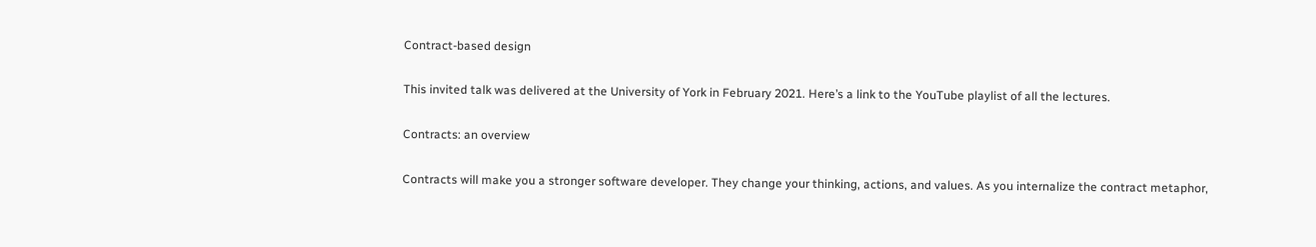Contract-based design

This invited talk was delivered at the University of York in February 2021. Here’s a link to the YouTube playlist of all the lectures.

Contracts: an overview

Contracts will make you a stronger software developer. They change your thinking, actions, and values. As you internalize the contract metaphor,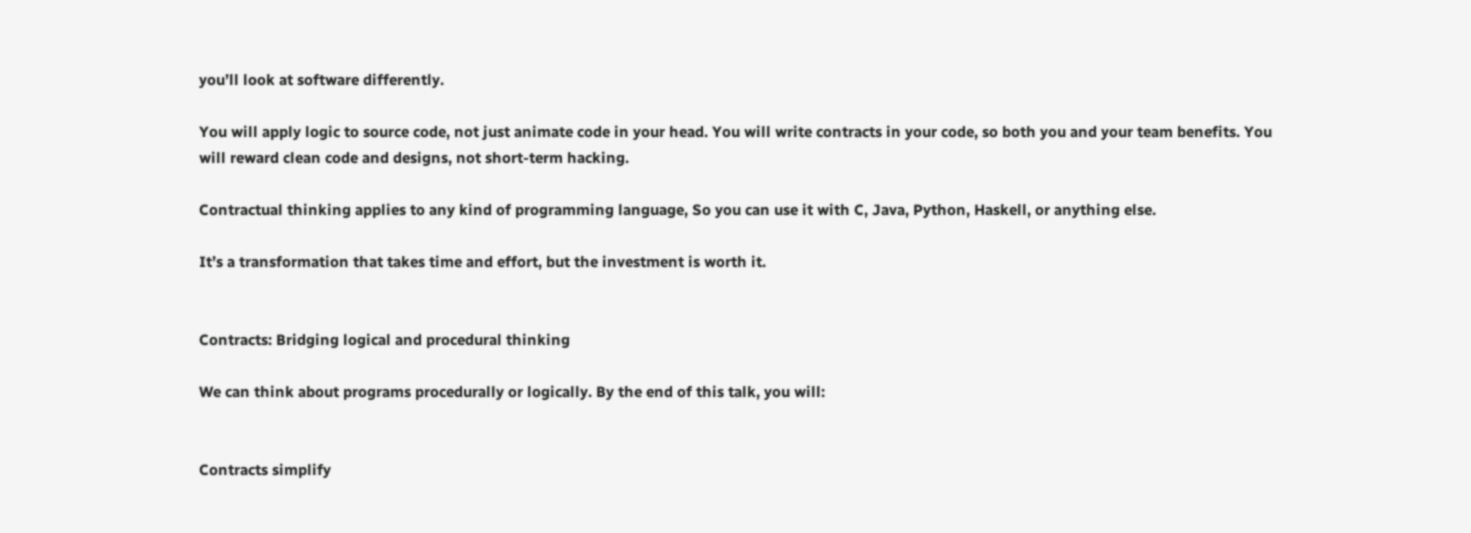you’ll look at software differently.

You will apply logic to source code, not just animate code in your head. You will write contracts in your code, so both you and your team benefits. You will reward clean code and designs, not short-term hacking.

Contractual thinking applies to any kind of programming language, So you can use it with C, Java, Python, Haskell, or anything else.

It’s a transformation that takes time and effort, but the investment is worth it.


Contracts: Bridging logical and procedural thinking

We can think about programs procedurally or logically. By the end of this talk, you will:


Contracts simplify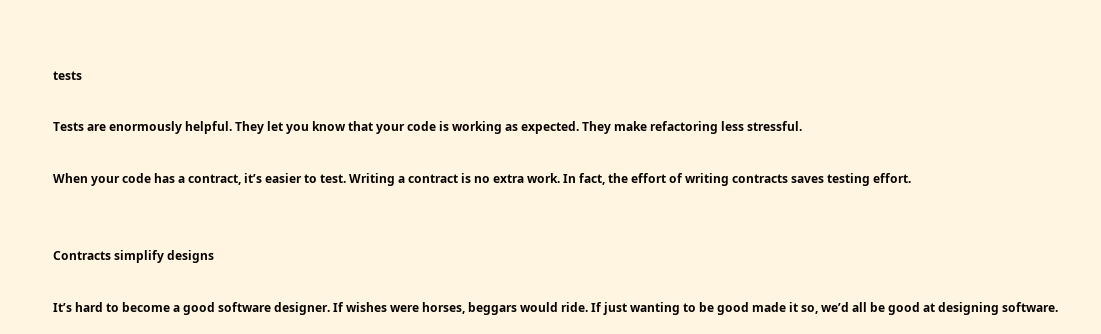tests

Tests are enormously helpful. They let you know that your code is working as expected. They make refactoring less stressful.

When your code has a contract, it’s easier to test. Writing a contract is no extra work. In fact, the effort of writing contracts saves testing effort.


Contracts simplify designs

It’s hard to become a good software designer. If wishes were horses, beggars would ride. If just wanting to be good made it so, we’d all be good at designing software.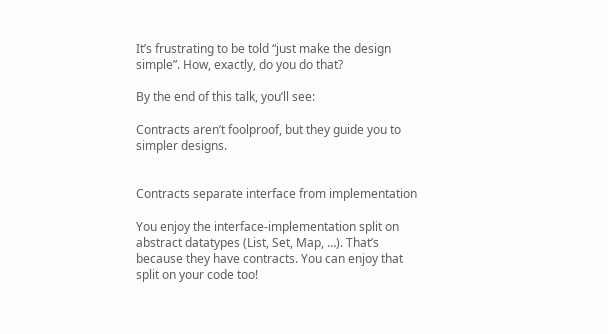It’s frustrating to be told “just make the design simple”. How, exactly, do you do that?

By the end of this talk, you’ll see:

Contracts aren’t foolproof, but they guide you to simpler designs.


Contracts separate interface from implementation

You enjoy the interface-implementation split on abstract datatypes (List, Set, Map, …). That’s because they have contracts. You can enjoy that split on your code too!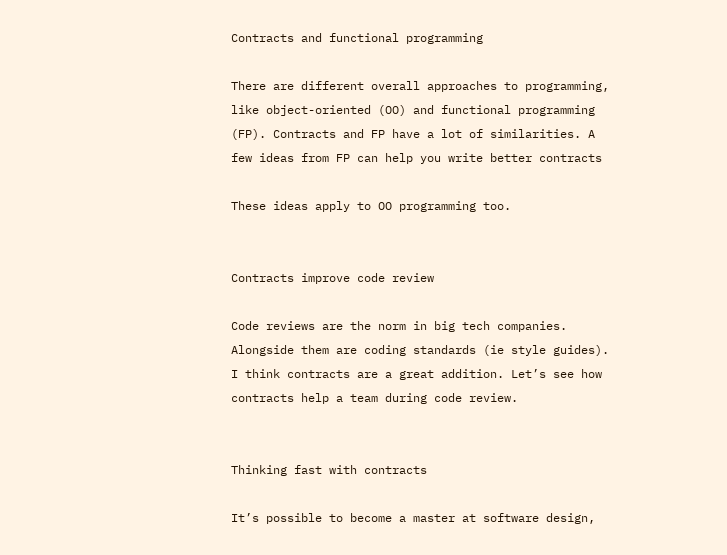Contracts and functional programming

There are different overall approaches to programming, like object-oriented (OO) and functional programming (FP). Contracts and FP have a lot of similarities. A few ideas from FP can help you write better contracts

These ideas apply to OO programming too.


Contracts improve code review

Code reviews are the norm in big tech companies. Alongside them are coding standards (ie style guides). I think contracts are a great addition. Let’s see how contracts help a team during code review.


Thinking fast with contracts

It’s possible to become a master at software design,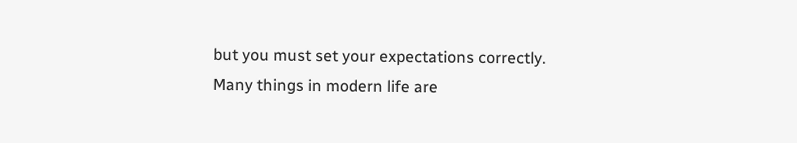but you must set your expectations correctly. Many things in modern life are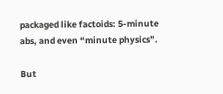packaged like factoids: 5-minute abs, and even “minute physics”.

But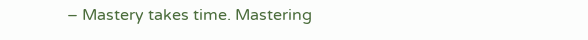– Mastery takes time. Mastering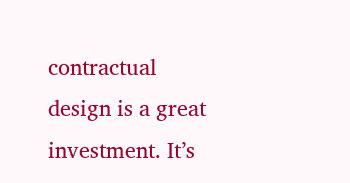contractual design is a great investment. It’s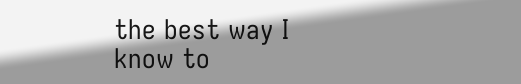the best way I know to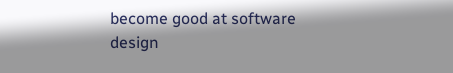become good at software design